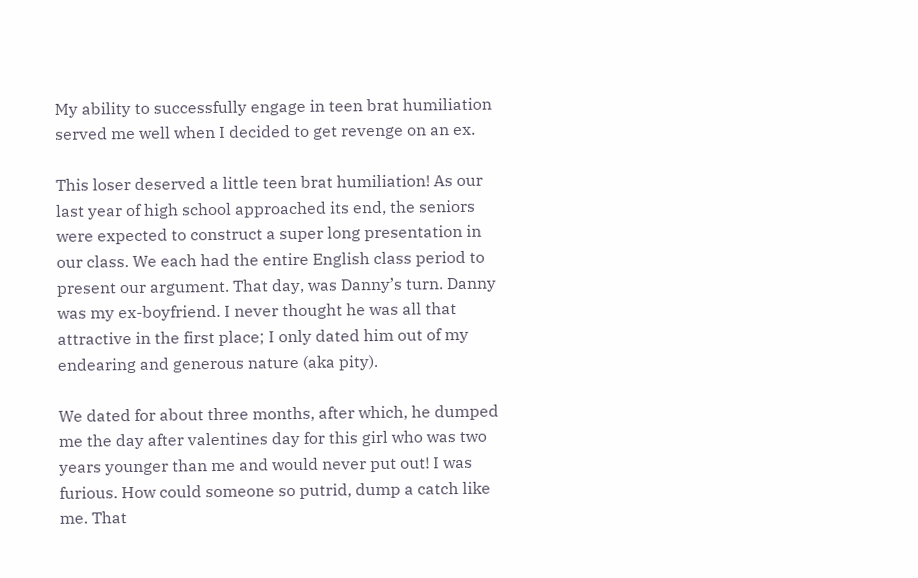My ability to successfully engage in teen brat humiliation served me well when I decided to get revenge on an ex.

This loser deserved a little teen brat humiliation! As our last year of high school approached its end, the seniors were expected to construct a super long presentation in our class. We each had the entire English class period to present our argument. That day, was Danny’s turn. Danny was my ex-boyfriend. I never thought he was all that attractive in the first place; I only dated him out of my endearing and generous nature (aka pity).

We dated for about three months, after which, he dumped me the day after valentines day for this girl who was two years younger than me and would never put out! I was furious. How could someone so putrid, dump a catch like me. That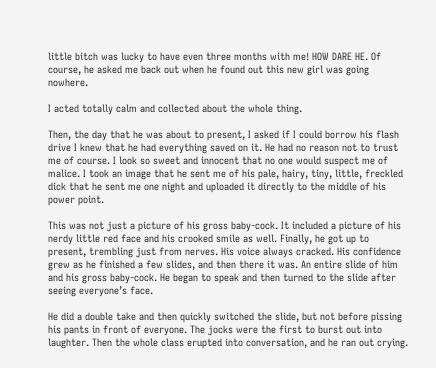little bitch was lucky to have even three months with me! HOW DARE HE. Of course, he asked me back out when he found out this new girl was going nowhere.

I acted totally calm and collected about the whole thing.

Then, the day that he was about to present, I asked if I could borrow his flash drive I knew that he had everything saved on it. He had no reason not to trust me of course. I look so sweet and innocent that no one would suspect me of malice. I took an image that he sent me of his pale, hairy, tiny, little, freckled dick that he sent me one night and uploaded it directly to the middle of his power point.

This was not just a picture of his gross baby-cock. It included a picture of his nerdy little red face and his crooked smile as well. Finally, he got up to present, trembling just from nerves. His voice always cracked. His confidence grew as he finished a few slides, and then there it was. An entire slide of him and his gross baby-cock. He began to speak and then turned to the slide after seeing everyone’s face.

He did a double take and then quickly switched the slide, but not before pissing his pants in front of everyone. The jocks were the first to burst out into laughter. Then the whole class erupted into conversation, and he ran out crying.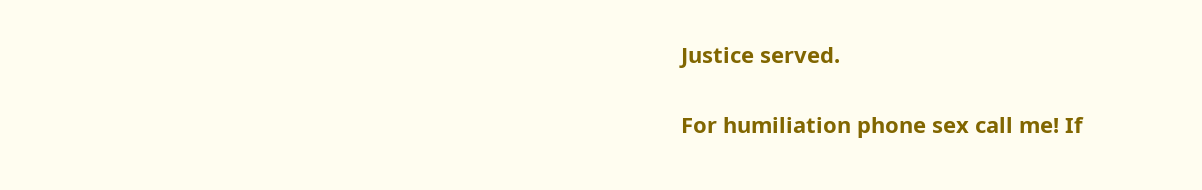Justice served.

For humiliation phone sex call me! If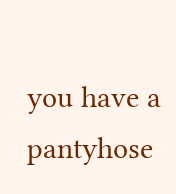you have a pantyhose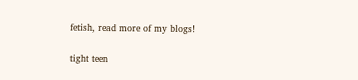fetish, read more of my blogs!

tight teen